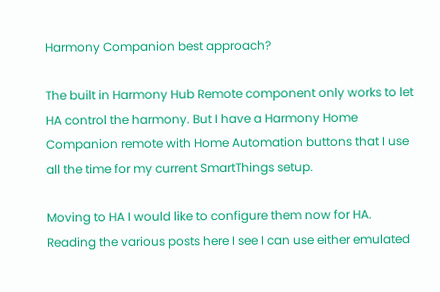Harmony Companion best approach?

The built in Harmony Hub Remote component only works to let HA control the harmony. But I have a Harmony Home Companion remote with Home Automation buttons that I use all the time for my current SmartThings setup.

Moving to HA I would like to configure them now for HA. Reading the various posts here I see I can use either emulated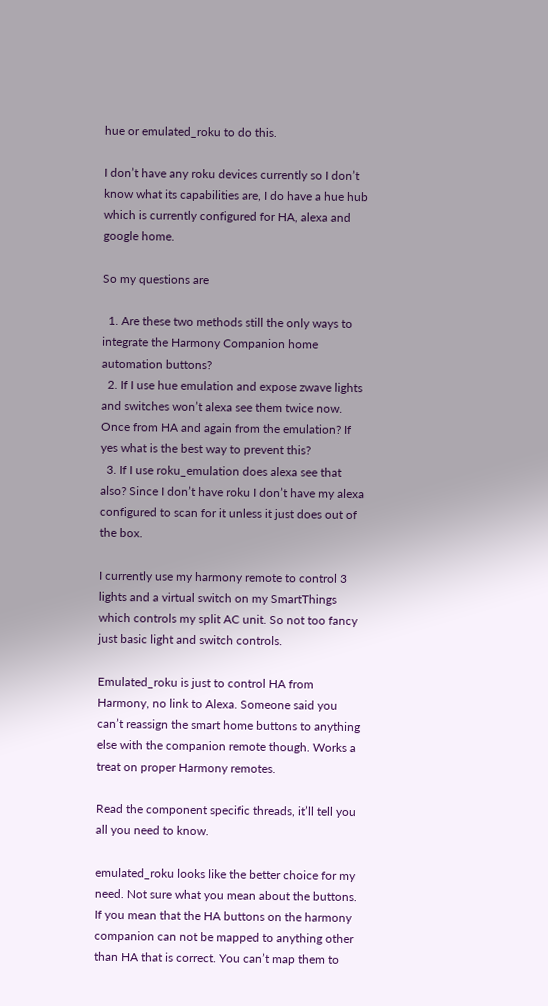hue or emulated_roku to do this.

I don’t have any roku devices currently so I don’t know what its capabilities are, I do have a hue hub which is currently configured for HA, alexa and google home.

So my questions are

  1. Are these two methods still the only ways to integrate the Harmony Companion home automation buttons?
  2. If I use hue emulation and expose zwave lights and switches won’t alexa see them twice now. Once from HA and again from the emulation? If yes what is the best way to prevent this?
  3. If I use roku_emulation does alexa see that also? Since I don’t have roku I don’t have my alexa configured to scan for it unless it just does out of the box.

I currently use my harmony remote to control 3 lights and a virtual switch on my SmartThings which controls my split AC unit. So not too fancy just basic light and switch controls.

Emulated_roku is just to control HA from Harmony, no link to Alexa. Someone said you can’t reassign the smart home buttons to anything else with the companion remote though. Works a treat on proper Harmony remotes.

Read the component specific threads, it’ll tell you all you need to know.

emulated_roku looks like the better choice for my need. Not sure what you mean about the buttons. If you mean that the HA buttons on the harmony companion can not be mapped to anything other than HA that is correct. You can’t map them to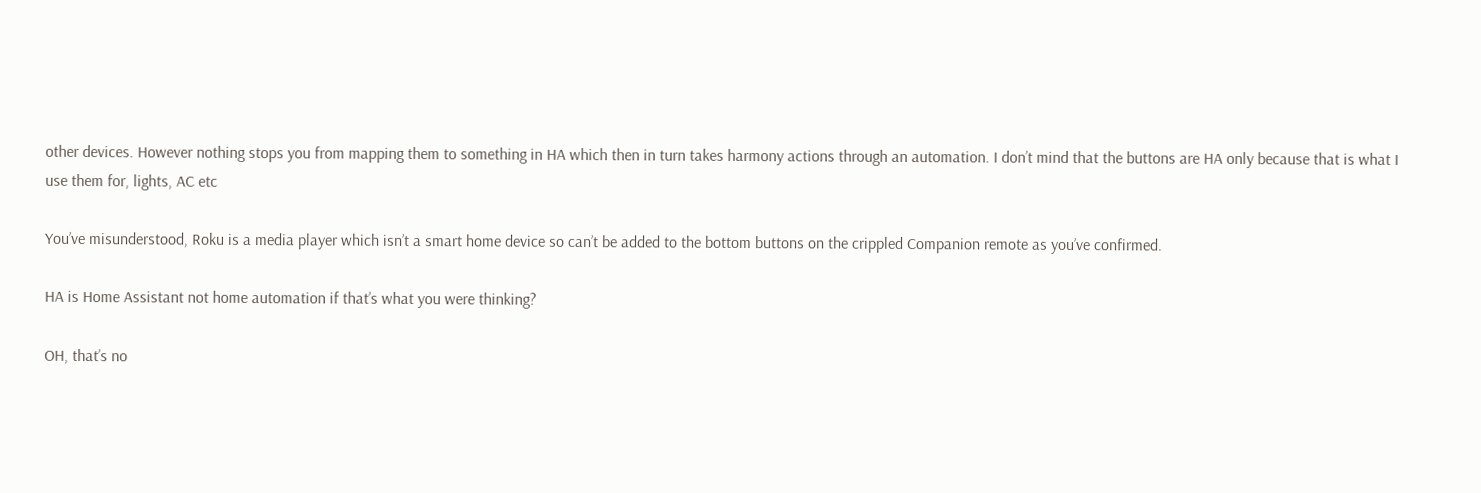other devices. However nothing stops you from mapping them to something in HA which then in turn takes harmony actions through an automation. I don’t mind that the buttons are HA only because that is what I use them for, lights, AC etc

You’ve misunderstood, Roku is a media player which isn’t a smart home device so can’t be added to the bottom buttons on the crippled Companion remote as you’ve confirmed.

HA is Home Assistant not home automation if that’s what you were thinking?

OH, that’s no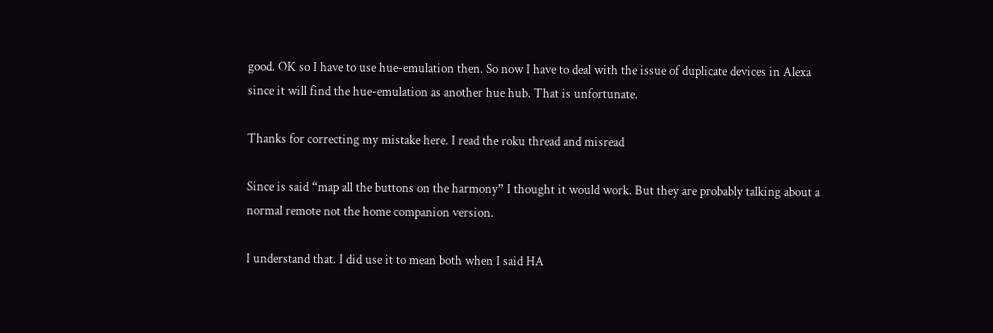good. OK so I have to use hue-emulation then. So now I have to deal with the issue of duplicate devices in Alexa since it will find the hue-emulation as another hue hub. That is unfortunate.

Thanks for correcting my mistake here. I read the roku thread and misread

Since is said “map all the buttons on the harmony” I thought it would work. But they are probably talking about a normal remote not the home companion version.

I understand that. I did use it to mean both when I said HA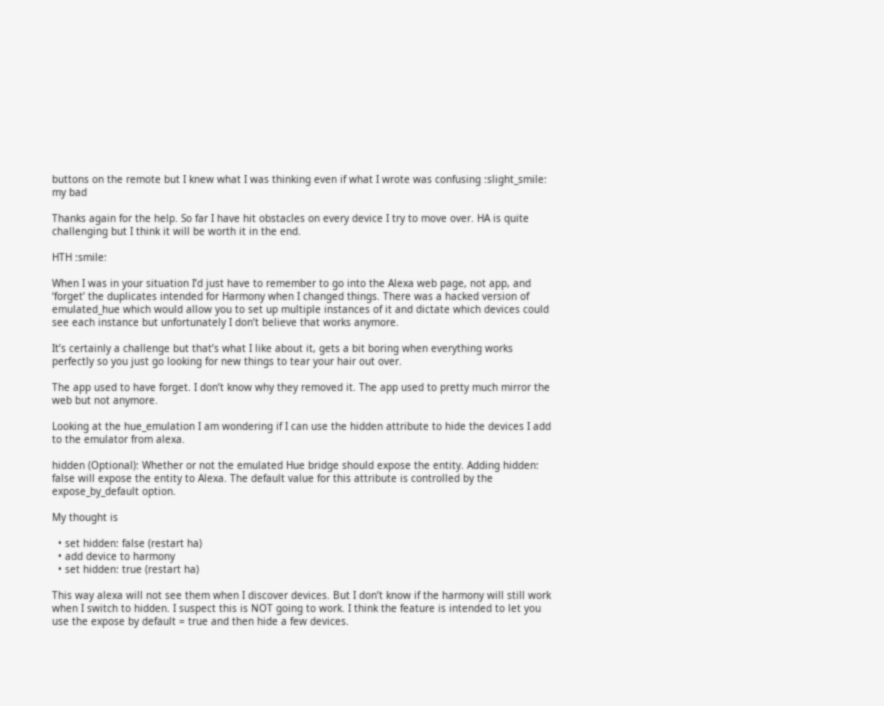buttons on the remote but I knew what I was thinking even if what I wrote was confusing :slight_smile: my bad

Thanks again for the help. So far I have hit obstacles on every device I try to move over. HA is quite challenging but I think it will be worth it in the end.

HTH :smile:

When I was in your situation I’d just have to remember to go into the Alexa web page, not app, and ‘forget’ the duplicates intended for Harmony when I changed things. There was a hacked version of emulated_hue which would allow you to set up multiple instances of it and dictate which devices could see each instance but unfortunately I don’t believe that works anymore.

It’s certainly a challenge but that’s what I like about it, gets a bit boring when everything works perfectly so you just go looking for new things to tear your hair out over.

The app used to have forget. I don’t know why they removed it. The app used to pretty much mirror the web but not anymore.

Looking at the hue_emulation I am wondering if I can use the hidden attribute to hide the devices I add to the emulator from alexa.

hidden (Optional): Whether or not the emulated Hue bridge should expose the entity. Adding hidden: false will expose the entity to Alexa. The default value for this attribute is controlled by the expose_by_default option.

My thought is

  • set hidden: false (restart ha)
  • add device to harmony
  • set hidden: true (restart ha)

This way alexa will not see them when I discover devices. But I don’t know if the harmony will still work when I switch to hidden. I suspect this is NOT going to work. I think the feature is intended to let you use the expose by default = true and then hide a few devices.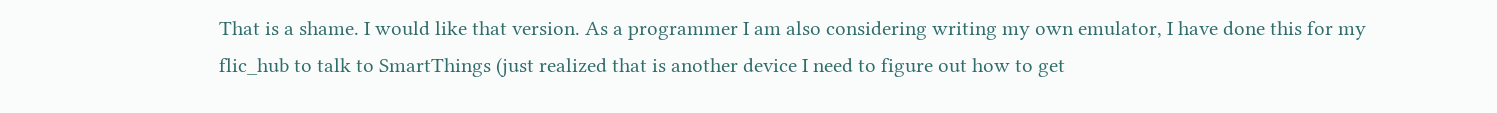That is a shame. I would like that version. As a programmer I am also considering writing my own emulator, I have done this for my flic_hub to talk to SmartThings (just realized that is another device I need to figure out how to get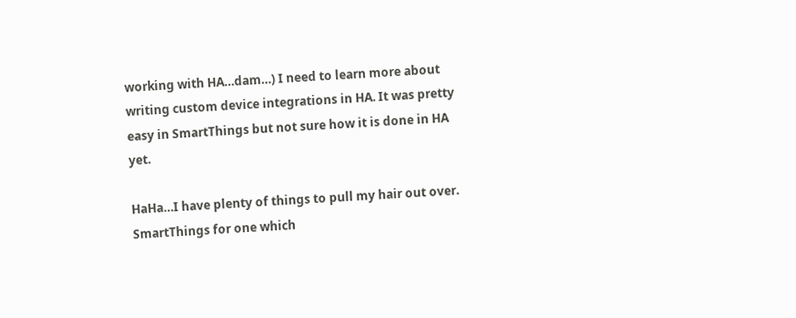working with HA…dam…) I need to learn more about writing custom device integrations in HA. It was pretty easy in SmartThings but not sure how it is done in HA yet.

HaHa…I have plenty of things to pull my hair out over. SmartThings for one which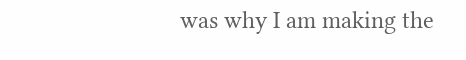was why I am making the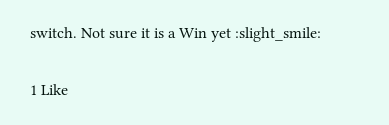switch. Not sure it is a Win yet :slight_smile:

1 Like